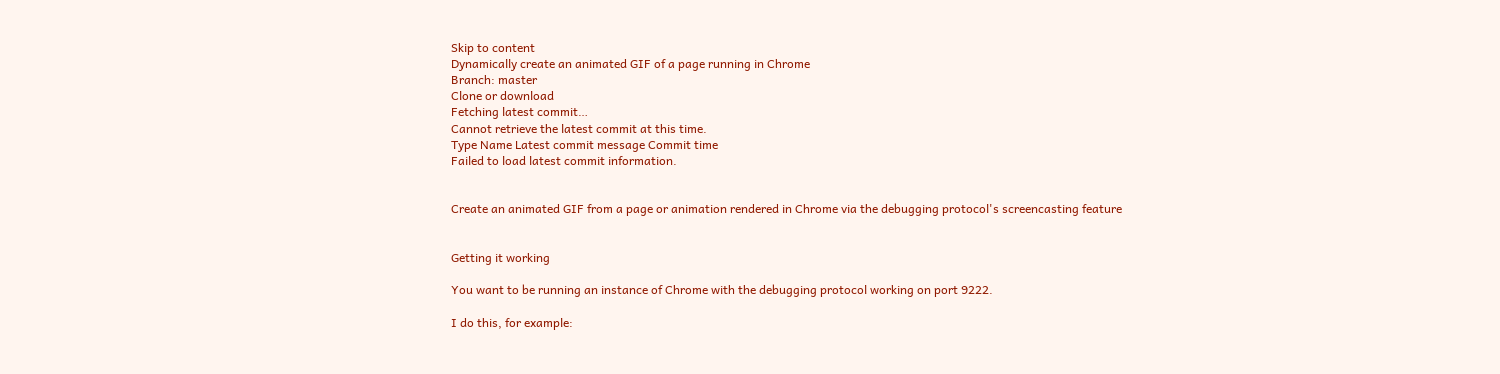Skip to content
Dynamically create an animated GIF of a page running in Chrome
Branch: master
Clone or download
Fetching latest commit…
Cannot retrieve the latest commit at this time.
Type Name Latest commit message Commit time
Failed to load latest commit information.


Create an animated GIF from a page or animation rendered in Chrome via the debugging protocol's screencasting feature


Getting it working

You want to be running an instance of Chrome with the debugging protocol working on port 9222.

I do this, for example: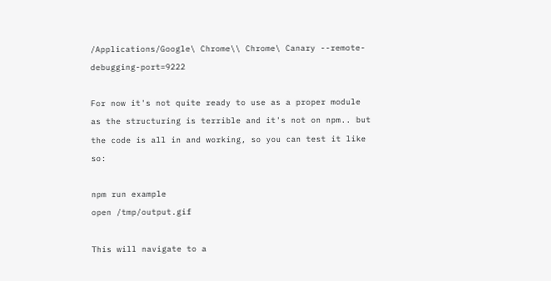/Applications/Google\ Chrome\\ Chrome\ Canary --remote-debugging-port=9222

For now it's not quite ready to use as a proper module as the structuring is terrible and it's not on npm.. but the code is all in and working, so you can test it like so:

npm run example
open /tmp/output.gif

This will navigate to a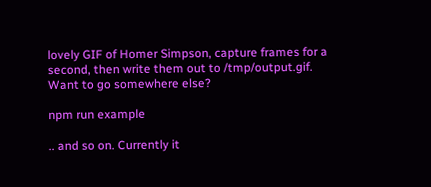lovely GIF of Homer Simpson, capture frames for a second, then write them out to /tmp/output.gif. Want to go somewhere else?

npm run example

.. and so on. Currently it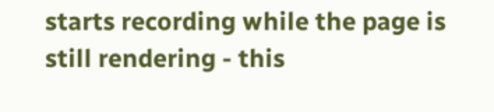starts recording while the page is still rendering - this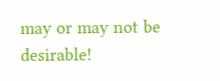may or may not be desirable!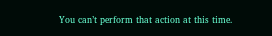You can’t perform that action at this time.